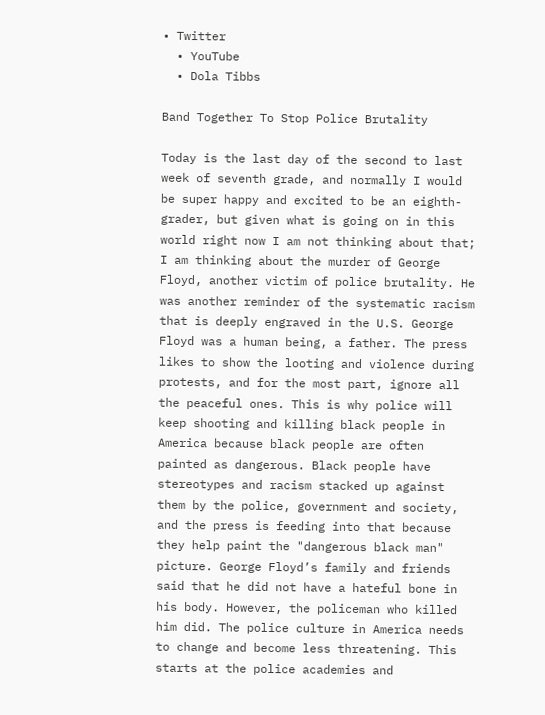• Twitter
  • YouTube
  • Dola Tibbs

Band Together To Stop Police Brutality

Today is the last day of the second to last week of seventh grade, and normally I would be super happy and excited to be an eighth-grader, but given what is going on in this world right now I am not thinking about that; I am thinking about the murder of George Floyd, another victim of police brutality. He was another reminder of the systematic racism that is deeply engraved in the U.S. George Floyd was a human being, a father. The press likes to show the looting and violence during protests, and for the most part, ignore all the peaceful ones. This is why police will keep shooting and killing black people in America because black people are often painted as dangerous. Black people have stereotypes and racism stacked up against them by the police, government and society, and the press is feeding into that because they help paint the "dangerous black man" picture. George Floyd’s family and friends said that he did not have a hateful bone in his body. However, the policeman who killed him did. The police culture in America needs to change and become less threatening. This starts at the police academies and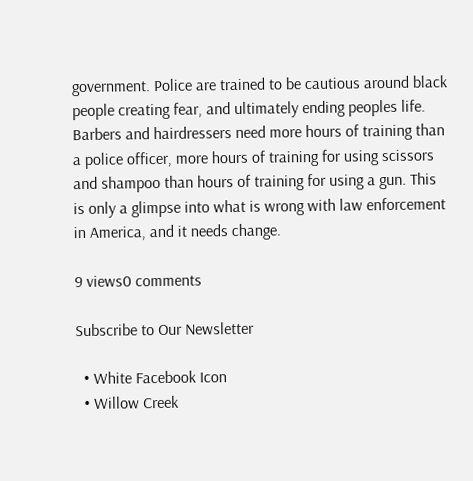government. Police are trained to be cautious around black people creating fear, and ultimately ending peoples life. Barbers and hairdressers need more hours of training than a police officer, more hours of training for using scissors and shampoo than hours of training for using a gun. This is only a glimpse into what is wrong with law enforcement in America, and it needs change.

9 views0 comments

Subscribe to Our Newsletter

  • White Facebook Icon
  • Willow Creek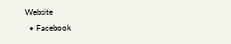Website
  • Facebook